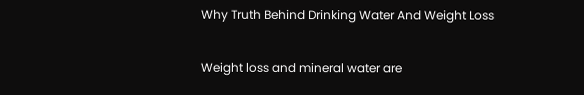Why Truth Behind Drinking Water And Weight Loss

Weight loss and mineral water are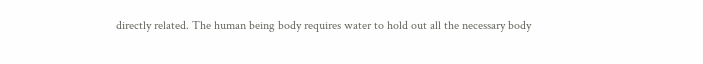directly related. The human being body requires water to hold out all the necessary body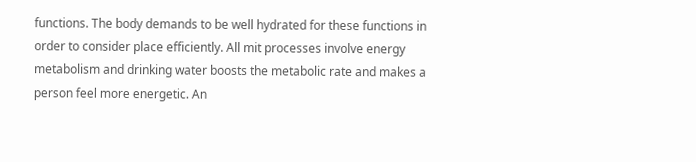functions. The body demands to be well hydrated for these functions in order to consider place efficiently. All mit processes involve energy metabolism and drinking water boosts the metabolic rate and makes a person feel more energetic. An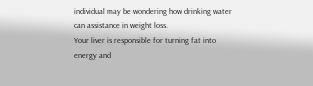individual may be wondering how drinking water can assistance in weight loss.
Your liver is responsible for turning fat into energy and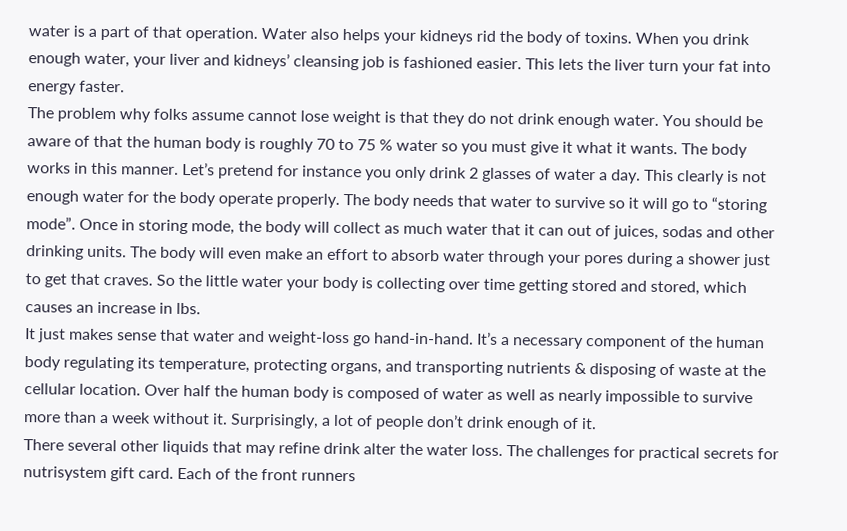water is a part of that operation. Water also helps your kidneys rid the body of toxins. When you drink enough water, your liver and kidneys’ cleansing job is fashioned easier. This lets the liver turn your fat into energy faster.
The problem why folks assume cannot lose weight is that they do not drink enough water. You should be aware of that the human body is roughly 70 to 75 % water so you must give it what it wants. The body works in this manner. Let’s pretend for instance you only drink 2 glasses of water a day. This clearly is not enough water for the body operate properly. The body needs that water to survive so it will go to “storing mode”. Once in storing mode, the body will collect as much water that it can out of juices, sodas and other drinking units. The body will even make an effort to absorb water through your pores during a shower just to get that craves. So the little water your body is collecting over time getting stored and stored, which causes an increase in lbs.
It just makes sense that water and weight-loss go hand-in-hand. It’s a necessary component of the human body regulating its temperature, protecting organs, and transporting nutrients & disposing of waste at the cellular location. Over half the human body is composed of water as well as nearly impossible to survive more than a week without it. Surprisingly, a lot of people don’t drink enough of it.
There several other liquids that may refine drink alter the water loss. The challenges for practical secrets for nutrisystem gift card. Each of the front runners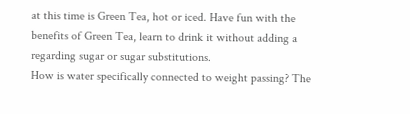at this time is Green Tea, hot or iced. Have fun with the benefits of Green Tea, learn to drink it without adding a regarding sugar or sugar substitutions.
How is water specifically connected to weight passing? The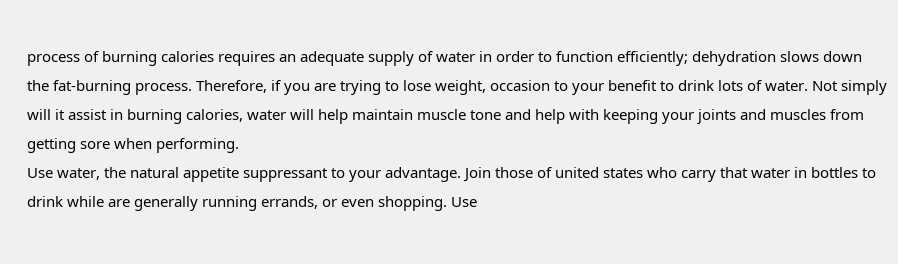process of burning calories requires an adequate supply of water in order to function efficiently; dehydration slows down the fat-burning process. Therefore, if you are trying to lose weight, occasion to your benefit to drink lots of water. Not simply will it assist in burning calories, water will help maintain muscle tone and help with keeping your joints and muscles from getting sore when performing.
Use water, the natural appetite suppressant to your advantage. Join those of united states who carry that water in bottles to drink while are generally running errands, or even shopping. Use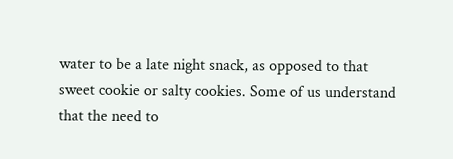water to be a late night snack, as opposed to that sweet cookie or salty cookies. Some of us understand that the need to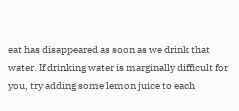eat has disappeared as soon as we drink that water. If drinking water is marginally difficult for you, try adding some lemon juice to each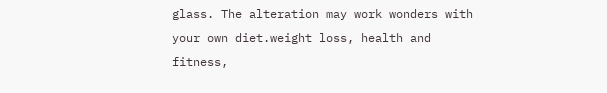glass. The alteration may work wonders with your own diet.weight loss, health and fitness,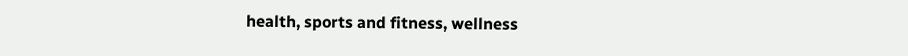health, sports and fitness, wellness